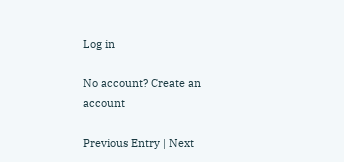Log in

No account? Create an account

Previous Entry | Next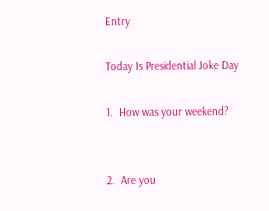Entry

Today Is Presidential Joke Day

1.  How was your weekend?


2.  Are you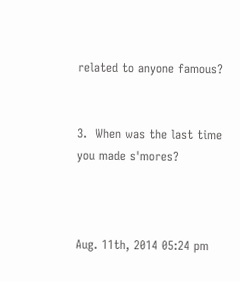related to anyone famous?


3.  When was the last time you made s'mores?



Aug. 11th, 2014 05:24 pm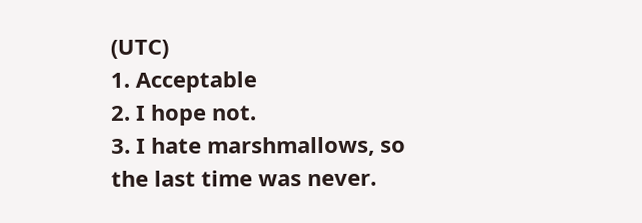(UTC)
1. Acceptable
2. I hope not.
3. I hate marshmallows, so the last time was never.